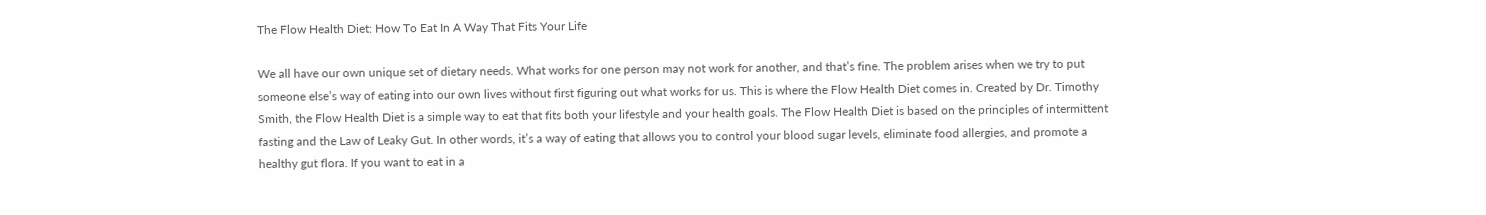The Flow Health Diet: How To Eat In A Way That Fits Your Life

We all have our own unique set of dietary needs. What works for one person may not work for another, and that’s fine. The problem arises when we try to put someone else’s way of eating into our own lives without first figuring out what works for us. This is where the Flow Health Diet comes in. Created by Dr. Timothy Smith, the Flow Health Diet is a simple way to eat that fits both your lifestyle and your health goals. The Flow Health Diet is based on the principles of intermittent fasting and the Law of Leaky Gut. In other words, it’s a way of eating that allows you to control your blood sugar levels, eliminate food allergies, and promote a healthy gut flora. If you want to eat in a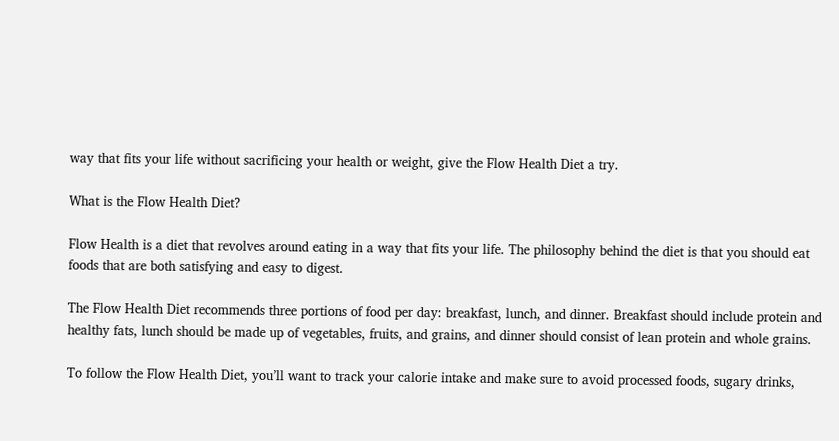way that fits your life without sacrificing your health or weight, give the Flow Health Diet a try.

What is the Flow Health Diet?

Flow Health is a diet that revolves around eating in a way that fits your life. The philosophy behind the diet is that you should eat foods that are both satisfying and easy to digest.

The Flow Health Diet recommends three portions of food per day: breakfast, lunch, and dinner. Breakfast should include protein and healthy fats, lunch should be made up of vegetables, fruits, and grains, and dinner should consist of lean protein and whole grains.

To follow the Flow Health Diet, you’ll want to track your calorie intake and make sure to avoid processed foods, sugary drinks,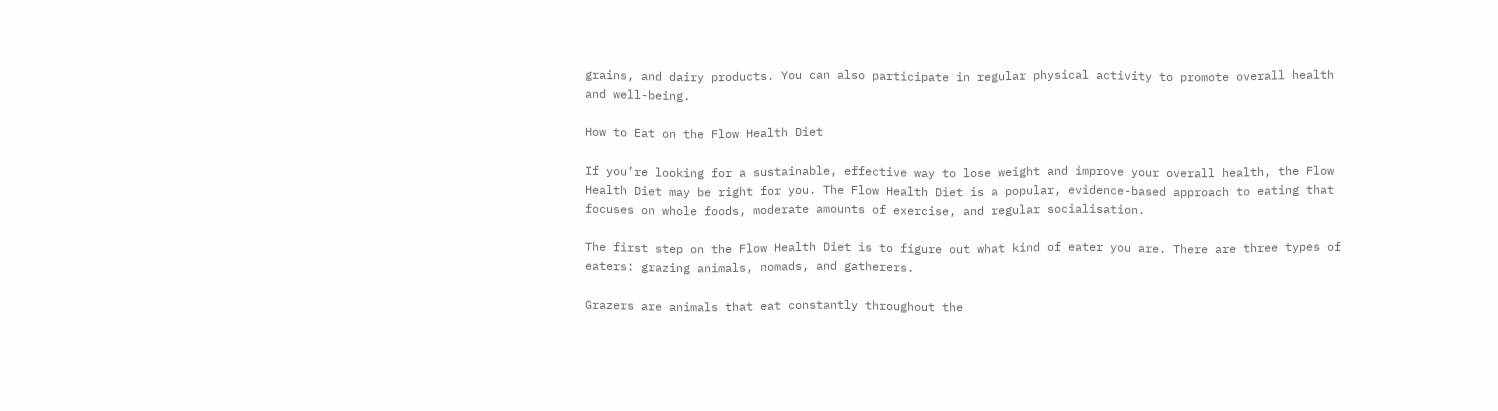grains, and dairy products. You can also participate in regular physical activity to promote overall health and well-being.

How to Eat on the Flow Health Diet

If you’re looking for a sustainable, effective way to lose weight and improve your overall health, the Flow Health Diet may be right for you. The Flow Health Diet is a popular, evidence-based approach to eating that focuses on whole foods, moderate amounts of exercise, and regular socialisation.

The first step on the Flow Health Diet is to figure out what kind of eater you are. There are three types of eaters: grazing animals, nomads, and gatherers.

Grazers are animals that eat constantly throughout the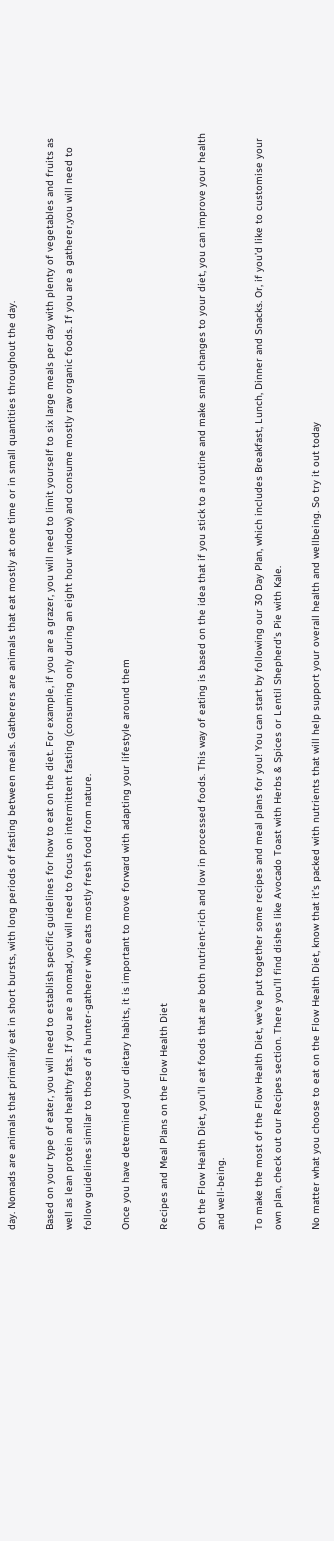day. Nomads are animals that primarily eat in short bursts, with long periods of fasting between meals. Gatherers are animals that eat mostly at one time or in small quantities throughout the day.

Based on your type of eater, you will need to establish specific guidelines for how to eat on the diet. For example, if you are a grazer, you will need to limit yourself to six large meals per day with plenty of vegetables and fruits as well as lean protein and healthy fats. If you are a nomad, you will need to focus on intermittent fasting (consuming only during an eight hour window) and consume mostly raw organic foods. If you are a gatherer,you will need to follow guidelines similar to those of a hunter-gatherer who eats mostly fresh food from nature.

Once you have determined your dietary habits, it is important to move forward with adapting your lifestyle around them

Recipes and Meal Plans on the Flow Health Diet

On the Flow Health Diet, you’ll eat foods that are both nutrient-rich and low in processed foods. This way of eating is based on the idea that if you stick to a routine and make small changes to your diet, you can improve your health and well-being.

To make the most of the Flow Health Diet, we’ve put together some recipes and meal plans for you! You can start by following our 30 Day Plan, which includes Breakfast, Lunch, Dinner and Snacks. Or, if you’d like to customise your own plan, check out our Recipes section. There you’ll find dishes like Avocado Toast with Herbs & Spices or Lentil Shepherd’s Pie with Kale.

No matter what you choose to eat on the Flow Health Diet, know that it’s packed with nutrients that will help support your overall health and wellbeing. So try it out today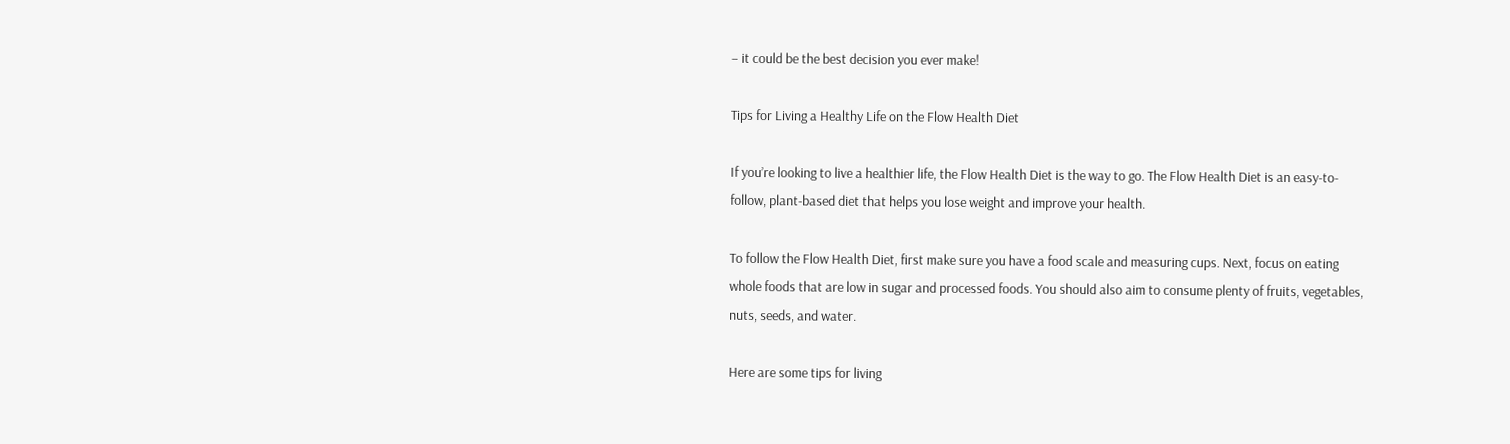– it could be the best decision you ever make!

Tips for Living a Healthy Life on the Flow Health Diet

If you’re looking to live a healthier life, the Flow Health Diet is the way to go. The Flow Health Diet is an easy-to-follow, plant-based diet that helps you lose weight and improve your health.

To follow the Flow Health Diet, first make sure you have a food scale and measuring cups. Next, focus on eating whole foods that are low in sugar and processed foods. You should also aim to consume plenty of fruits, vegetables, nuts, seeds, and water.

Here are some tips for living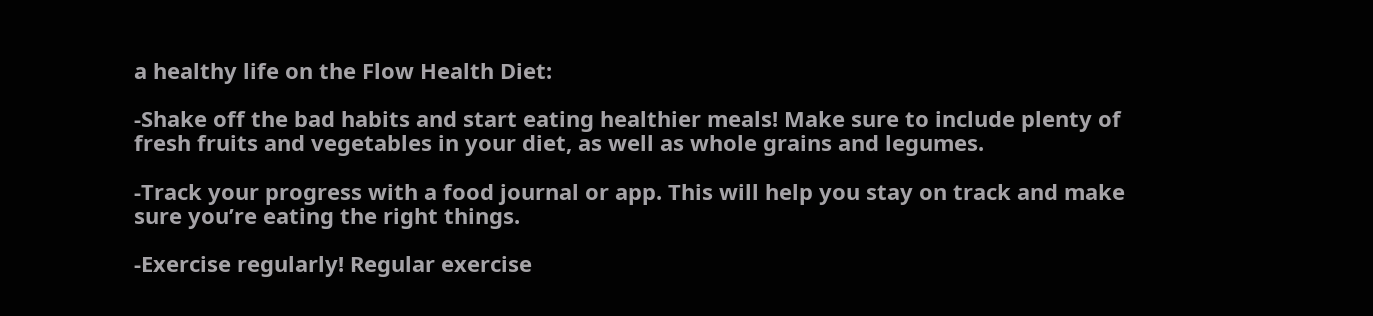a healthy life on the Flow Health Diet:

-Shake off the bad habits and start eating healthier meals! Make sure to include plenty of fresh fruits and vegetables in your diet, as well as whole grains and legumes.

-Track your progress with a food journal or app. This will help you stay on track and make sure you’re eating the right things.

-Exercise regularly! Regular exercise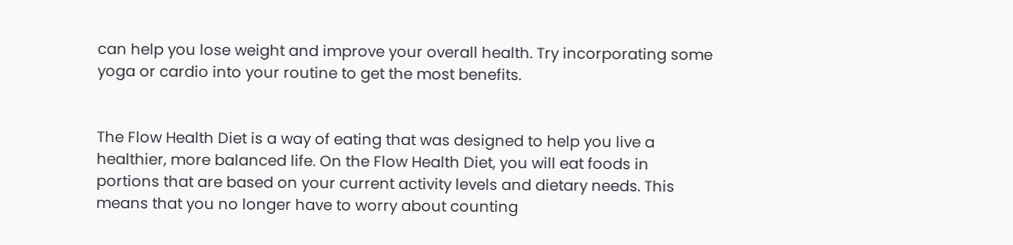can help you lose weight and improve your overall health. Try incorporating some yoga or cardio into your routine to get the most benefits.


The Flow Health Diet is a way of eating that was designed to help you live a healthier, more balanced life. On the Flow Health Diet, you will eat foods in portions that are based on your current activity levels and dietary needs. This means that you no longer have to worry about counting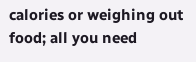calories or weighing out food; all you need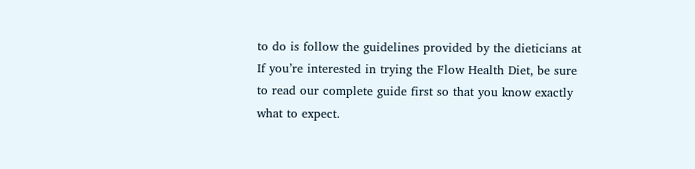to do is follow the guidelines provided by the dieticians at If you’re interested in trying the Flow Health Diet, be sure to read our complete guide first so that you know exactly what to expect.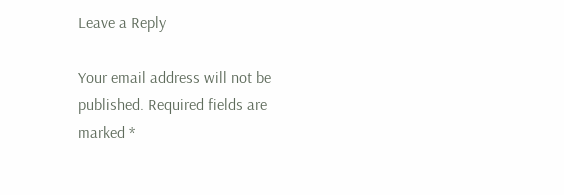Leave a Reply

Your email address will not be published. Required fields are marked *